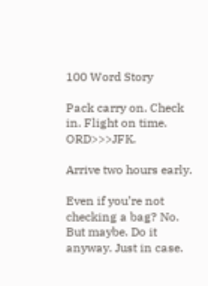100 Word Story

Pack carry on. Check in. Flight on time. ORD>>>JFK.

Arrive two hours early.

Even if you’re not checking a bag? No. But maybe. Do it anyway. Just in case.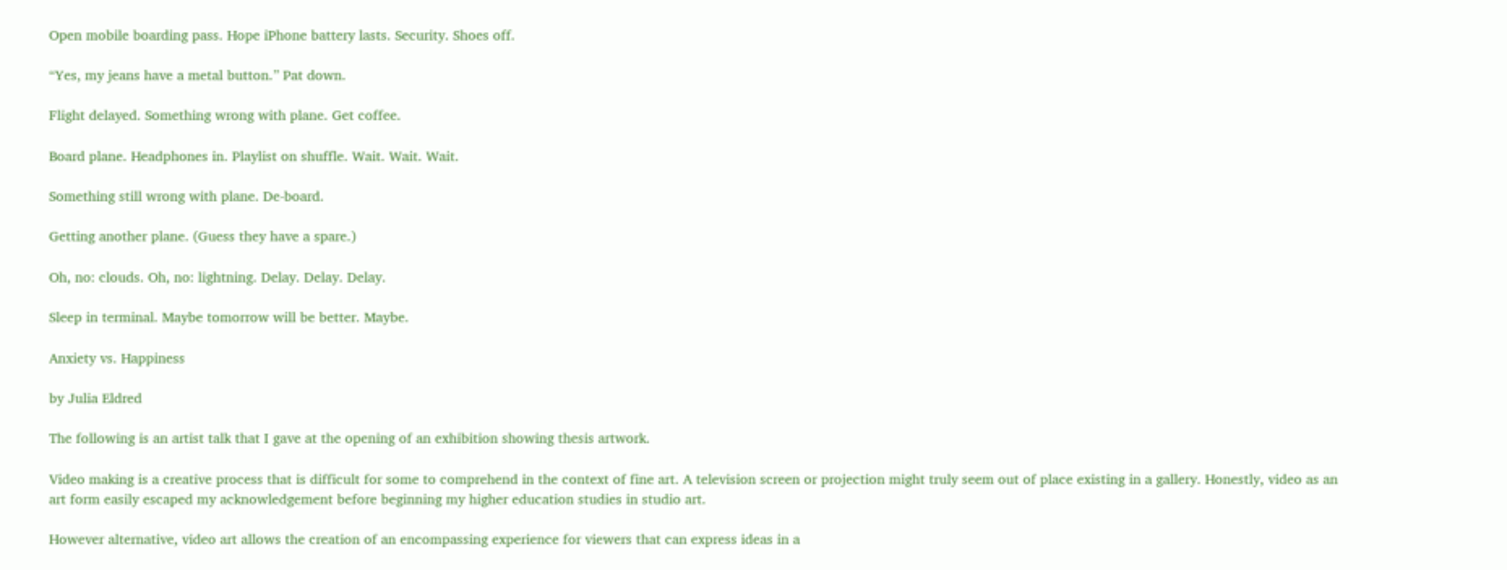Open mobile boarding pass. Hope iPhone battery lasts. Security. Shoes off.

“Yes, my jeans have a metal button.” Pat down.

Flight delayed. Something wrong with plane. Get coffee.

Board plane. Headphones in. Playlist on shuffle. Wait. Wait. Wait.

Something still wrong with plane. De-board.

Getting another plane. (Guess they have a spare.)

Oh, no: clouds. Oh, no: lightning. Delay. Delay. Delay.

Sleep in terminal. Maybe tomorrow will be better. Maybe.

Anxiety vs. Happiness

by Julia Eldred

The following is an artist talk that I gave at the opening of an exhibition showing thesis artwork.

Video making is a creative process that is difficult for some to comprehend in the context of fine art. A television screen or projection might truly seem out of place existing in a gallery. Honestly, video as an art form easily escaped my acknowledgement before beginning my higher education studies in studio art.

However alternative, video art allows the creation of an encompassing experience for viewers that can express ideas in a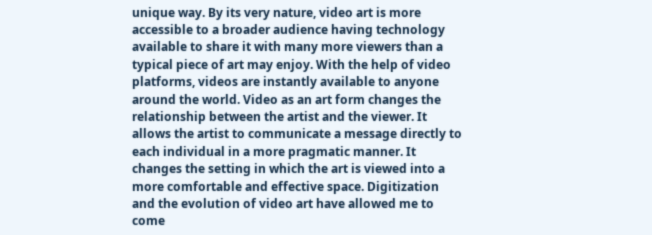unique way. By its very nature, video art is more accessible to a broader audience having technology available to share it with many more viewers than a typical piece of art may enjoy. With the help of video platforms, videos are instantly available to anyone around the world. Video as an art form changes the relationship between the artist and the viewer. It allows the artist to communicate a message directly to each individual in a more pragmatic manner. It changes the setting in which the art is viewed into a more comfortable and effective space. Digitization and the evolution of video art have allowed me to come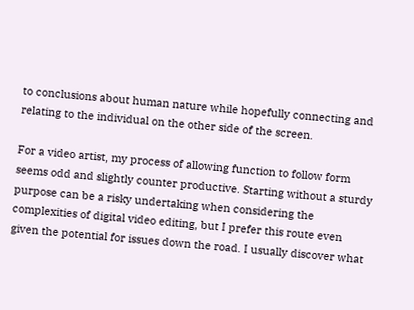to conclusions about human nature while hopefully connecting and relating to the individual on the other side of the screen.

For a video artist, my process of allowing function to follow form seems odd and slightly counter productive. Starting without a sturdy purpose can be a risky undertaking when considering the complexities of digital video editing, but I prefer this route even given the potential for issues down the road. I usually discover what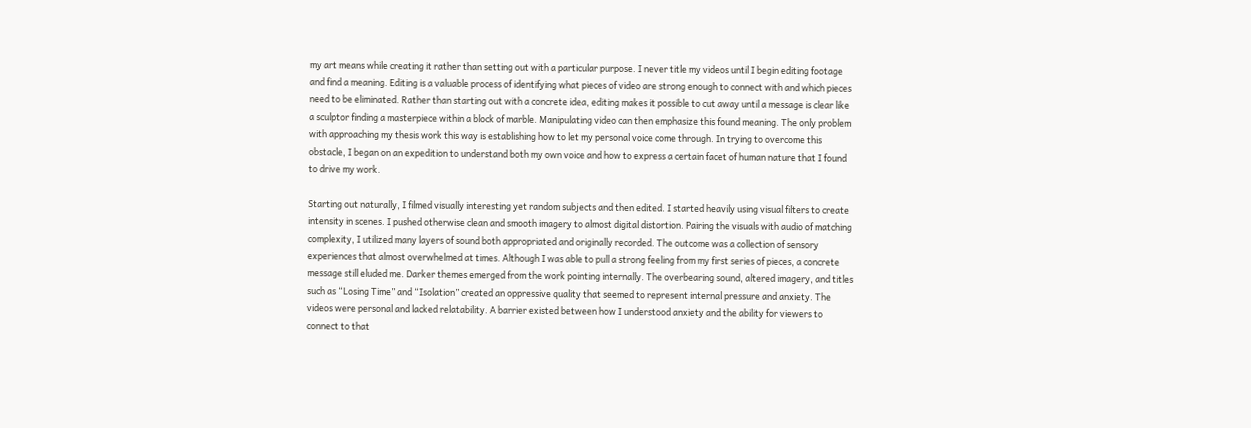my art means while creating it rather than setting out with a particular purpose. I never title my videos until I begin editing footage and find a meaning. Editing is a valuable process of identifying what pieces of video are strong enough to connect with and which pieces need to be eliminated. Rather than starting out with a concrete idea, editing makes it possible to cut away until a message is clear like a sculptor finding a masterpiece within a block of marble. Manipulating video can then emphasize this found meaning. The only problem with approaching my thesis work this way is establishing how to let my personal voice come through. In trying to overcome this obstacle, I began on an expedition to understand both my own voice and how to express a certain facet of human nature that I found to drive my work.

Starting out naturally, I filmed visually interesting yet random subjects and then edited. I started heavily using visual filters to create intensity in scenes. I pushed otherwise clean and smooth imagery to almost digital distortion. Pairing the visuals with audio of matching complexity, I utilized many layers of sound both appropriated and originally recorded. The outcome was a collection of sensory experiences that almost overwhelmed at times. Although I was able to pull a strong feeling from my first series of pieces, a concrete message still eluded me. Darker themes emerged from the work pointing internally. The overbearing sound, altered imagery, and titles such as “Losing Time” and “Isolation” created an oppressive quality that seemed to represent internal pressure and anxiety. The videos were personal and lacked relatability. A barrier existed between how I understood anxiety and the ability for viewers to connect to that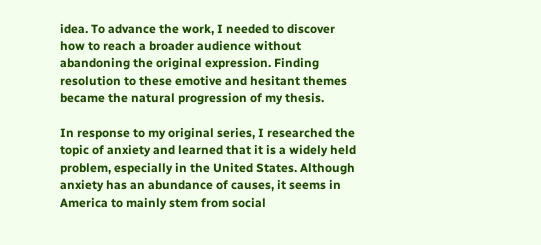idea. To advance the work, I needed to discover how to reach a broader audience without abandoning the original expression. Finding resolution to these emotive and hesitant themes became the natural progression of my thesis.

In response to my original series, I researched the topic of anxiety and learned that it is a widely held problem, especially in the United States. Although anxiety has an abundance of causes, it seems in America to mainly stem from social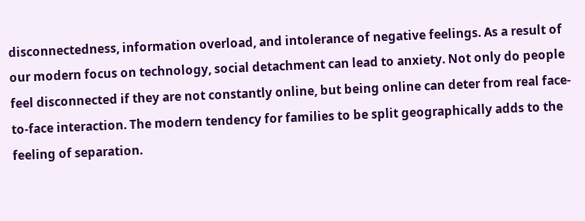disconnectedness, information overload, and intolerance of negative feelings. As a result of our modern focus on technology, social detachment can lead to anxiety. Not only do people feel disconnected if they are not constantly online, but being online can deter from real face-to-face interaction. The modern tendency for families to be split geographically adds to the feeling of separation.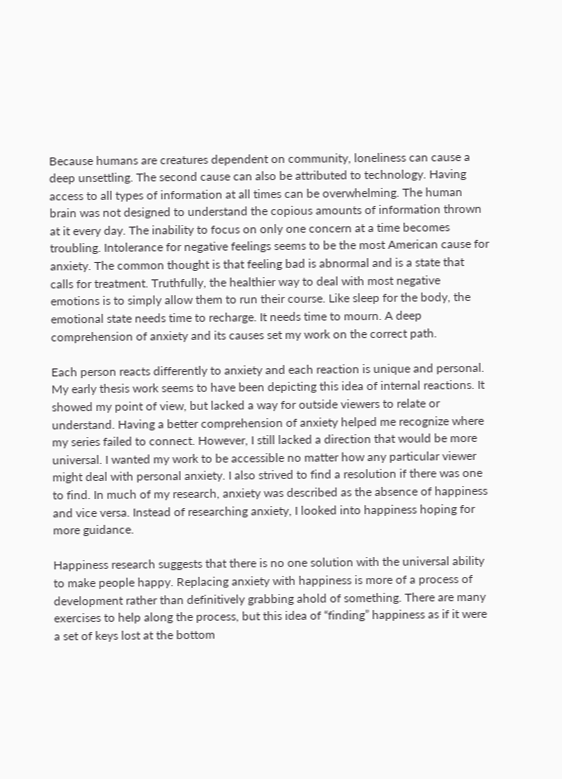Because humans are creatures dependent on community, loneliness can cause a deep unsettling. The second cause can also be attributed to technology. Having access to all types of information at all times can be overwhelming. The human brain was not designed to understand the copious amounts of information thrown at it every day. The inability to focus on only one concern at a time becomes troubling. Intolerance for negative feelings seems to be the most American cause for anxiety. The common thought is that feeling bad is abnormal and is a state that calls for treatment. Truthfully, the healthier way to deal with most negative emotions is to simply allow them to run their course. Like sleep for the body, the emotional state needs time to recharge. It needs time to mourn. A deep comprehension of anxiety and its causes set my work on the correct path.

Each person reacts differently to anxiety and each reaction is unique and personal. My early thesis work seems to have been depicting this idea of internal reactions. It showed my point of view, but lacked a way for outside viewers to relate or understand. Having a better comprehension of anxiety helped me recognize where my series failed to connect. However, I still lacked a direction that would be more universal. I wanted my work to be accessible no matter how any particular viewer might deal with personal anxiety. I also strived to find a resolution if there was one to find. In much of my research, anxiety was described as the absence of happiness and vice versa. Instead of researching anxiety, I looked into happiness hoping for more guidance.

Happiness research suggests that there is no one solution with the universal ability to make people happy. Replacing anxiety with happiness is more of a process of development rather than definitively grabbing ahold of something. There are many exercises to help along the process, but this idea of “finding” happiness as if it were a set of keys lost at the bottom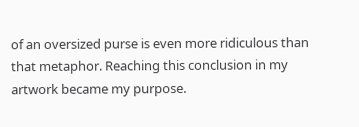of an oversized purse is even more ridiculous than that metaphor. Reaching this conclusion in my artwork became my purpose.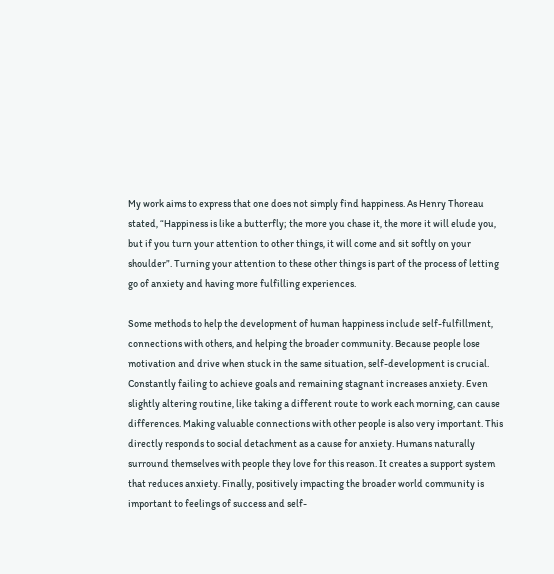My work aims to express that one does not simply find happiness. As Henry Thoreau stated, “Happiness is like a butterfly; the more you chase it, the more it will elude you, but if you turn your attention to other things, it will come and sit softly on your shoulder”. Turning your attention to these other things is part of the process of letting go of anxiety and having more fulfilling experiences.

Some methods to help the development of human happiness include self-fulfillment, connections with others, and helping the broader community. Because people lose motivation and drive when stuck in the same situation, self-development is crucial. Constantly failing to achieve goals and remaining stagnant increases anxiety. Even slightly altering routine, like taking a different route to work each morning, can cause differences. Making valuable connections with other people is also very important. This directly responds to social detachment as a cause for anxiety. Humans naturally surround themselves with people they love for this reason. It creates a support system that reduces anxiety. Finally, positively impacting the broader world community is important to feelings of success and self-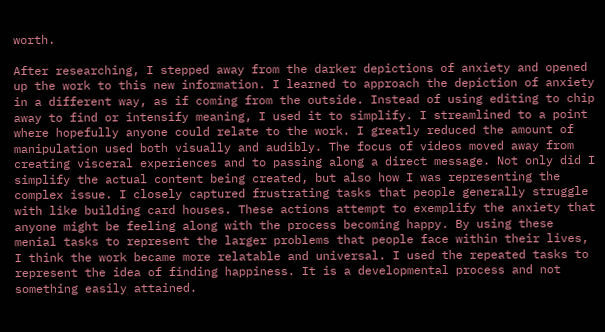worth.

After researching, I stepped away from the darker depictions of anxiety and opened up the work to this new information. I learned to approach the depiction of anxiety in a different way, as if coming from the outside. Instead of using editing to chip away to find or intensify meaning, I used it to simplify. I streamlined to a point where hopefully anyone could relate to the work. I greatly reduced the amount of manipulation used both visually and audibly. The focus of videos moved away from creating visceral experiences and to passing along a direct message. Not only did I simplify the actual content being created, but also how I was representing the complex issue. I closely captured frustrating tasks that people generally struggle with like building card houses. These actions attempt to exemplify the anxiety that anyone might be feeling along with the process becoming happy. By using these menial tasks to represent the larger problems that people face within their lives, I think the work became more relatable and universal. I used the repeated tasks to represent the idea of finding happiness. It is a developmental process and not something easily attained.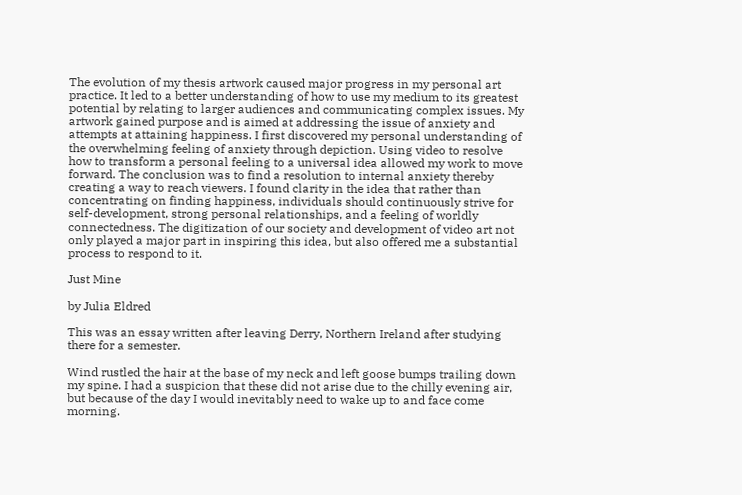The evolution of my thesis artwork caused major progress in my personal art practice. It led to a better understanding of how to use my medium to its greatest potential by relating to larger audiences and communicating complex issues. My artwork gained purpose and is aimed at addressing the issue of anxiety and attempts at attaining happiness. I first discovered my personal understanding of the overwhelming feeling of anxiety through depiction. Using video to resolve how to transform a personal feeling to a universal idea allowed my work to move forward. The conclusion was to find a resolution to internal anxiety thereby creating a way to reach viewers. I found clarity in the idea that rather than concentrating on finding happiness, individuals should continuously strive for self-development, strong personal relationships, and a feeling of worldly connectedness. The digitization of our society and development of video art not only played a major part in inspiring this idea, but also offered me a substantial process to respond to it.

Just Mine

by Julia Eldred

This was an essay written after leaving Derry, Northern Ireland after studying there for a semester.

Wind rustled the hair at the base of my neck and left goose bumps trailing down my spine. I had a suspicion that these did not arise due to the chilly evening air, but because of the day I would inevitably need to wake up to and face come morning.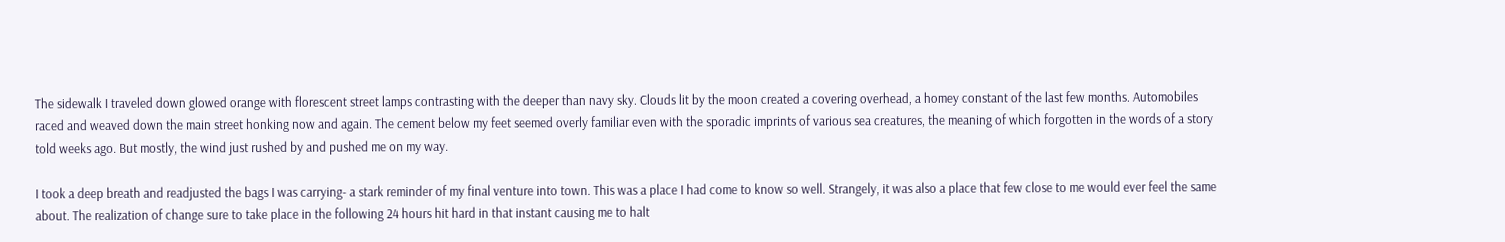The sidewalk I traveled down glowed orange with florescent street lamps contrasting with the deeper than navy sky. Clouds lit by the moon created a covering overhead, a homey constant of the last few months. Automobiles raced and weaved down the main street honking now and again. The cement below my feet seemed overly familiar even with the sporadic imprints of various sea creatures, the meaning of which forgotten in the words of a story told weeks ago. But mostly, the wind just rushed by and pushed me on my way.

I took a deep breath and readjusted the bags I was carrying- a stark reminder of my final venture into town. This was a place I had come to know so well. Strangely, it was also a place that few close to me would ever feel the same about. The realization of change sure to take place in the following 24 hours hit hard in that instant causing me to halt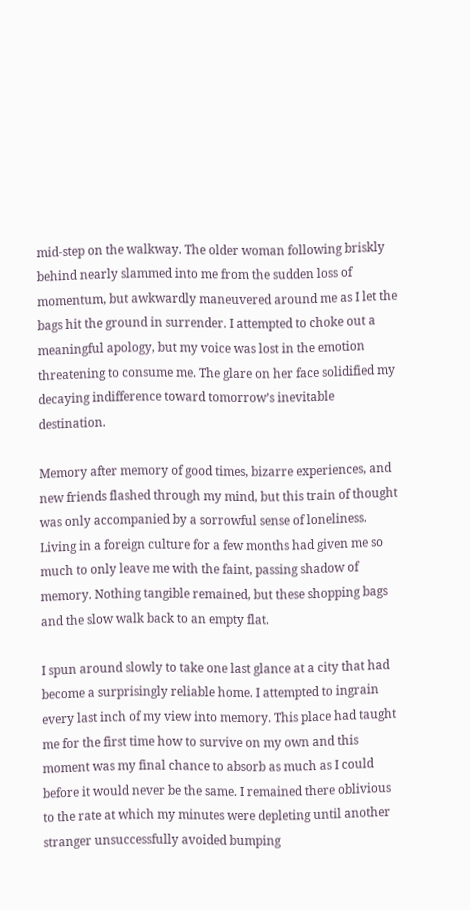mid-step on the walkway. The older woman following briskly behind nearly slammed into me from the sudden loss of momentum, but awkwardly maneuvered around me as I let the bags hit the ground in surrender. I attempted to choke out a meaningful apology, but my voice was lost in the emotion threatening to consume me. The glare on her face solidified my decaying indifference toward tomorrow’s inevitable destination.

Memory after memory of good times, bizarre experiences, and new friends flashed through my mind, but this train of thought was only accompanied by a sorrowful sense of loneliness. Living in a foreign culture for a few months had given me so much to only leave me with the faint, passing shadow of memory. Nothing tangible remained, but these shopping bags and the slow walk back to an empty flat.

I spun around slowly to take one last glance at a city that had become a surprisingly reliable home. I attempted to ingrain every last inch of my view into memory. This place had taught me for the first time how to survive on my own and this moment was my final chance to absorb as much as I could before it would never be the same. I remained there oblivious to the rate at which my minutes were depleting until another stranger unsuccessfully avoided bumping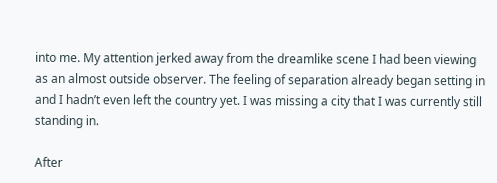into me. My attention jerked away from the dreamlike scene I had been viewing as an almost outside observer. The feeling of separation already began setting in and I hadn’t even left the country yet. I was missing a city that I was currently still standing in.

After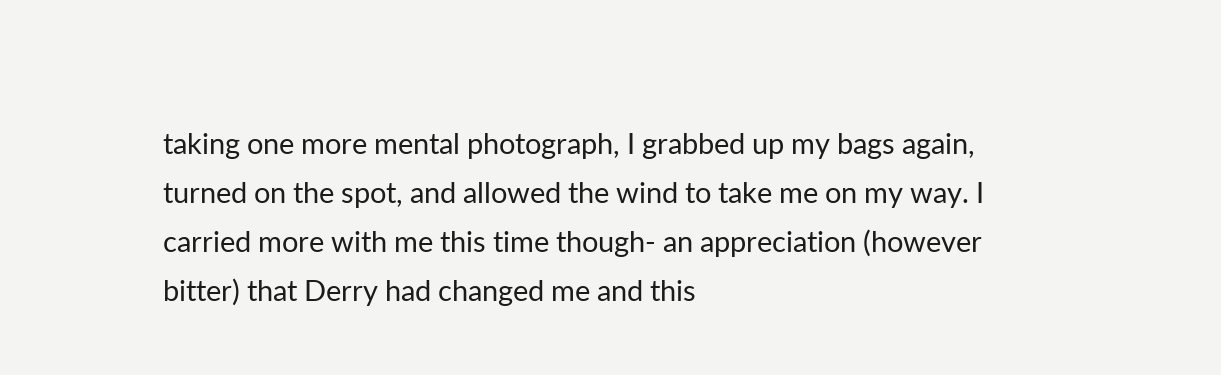taking one more mental photograph, I grabbed up my bags again, turned on the spot, and allowed the wind to take me on my way. I carried more with me this time though- an appreciation (however bitter) that Derry had changed me and this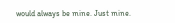would always be mine. Just mine.